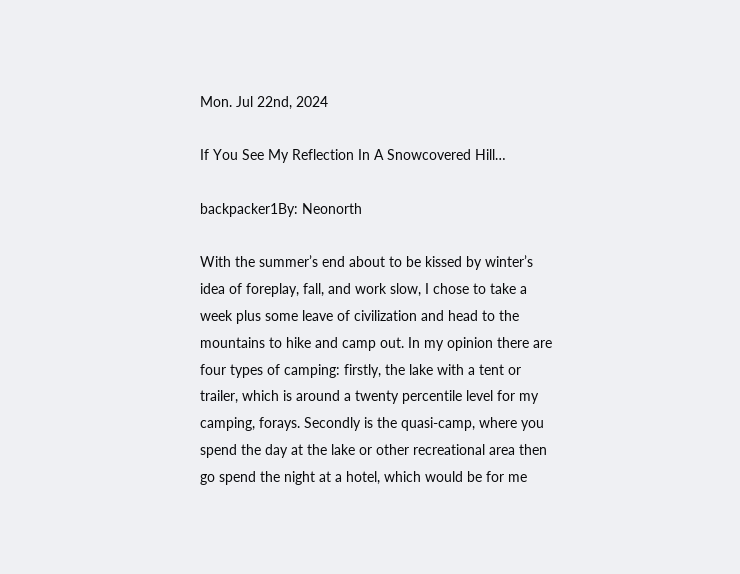Mon. Jul 22nd, 2024

If You See My Reflection In A Snowcovered Hill…

backpacker1By: Neonorth

With the summer’s end about to be kissed by winter’s idea of foreplay, fall, and work slow, I chose to take a week plus some leave of civilization and head to the mountains to hike and camp out. In my opinion there are four types of camping: firstly, the lake with a tent or trailer, which is around a twenty percentile level for my camping, forays. Secondly is the quasi-camp, where you spend the day at the lake or other recreational area then go spend the night at a hotel, which would be for me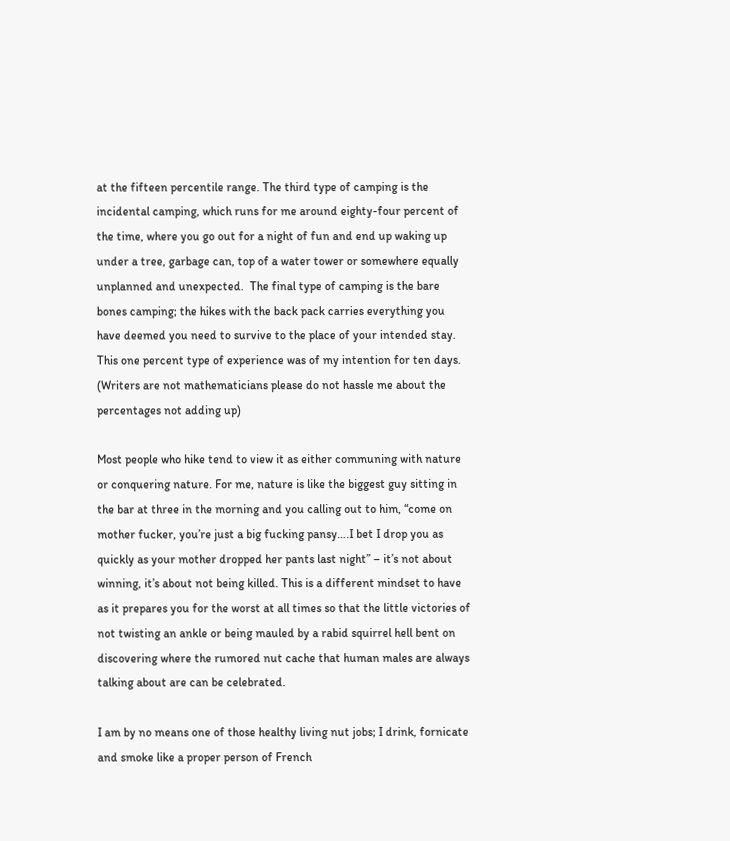at the fifteen percentile range. The third type of camping is the incidental camping, which runs for me around eighty-four percent of the time, where you go out for a night of fun and end up waking up under a tree, garbage can, top of a water tower or somewhere equally unplanned and unexpected.  The final type of camping is the bare bones camping; the hikes with the back pack carries everything you have deemed you need to survive to the place of your intended stay. This one percent type of experience was of my intention for ten days. (Writers are not mathematicians please do not hassle me about the percentages not adding up)

Most people who hike tend to view it as either communing with nature or conquering nature. For me, nature is like the biggest guy sitting in the bar at three in the morning and you calling out to him, “come on mother fucker, you’re just a big fucking pansy….I bet I drop you as quickly as your mother dropped her pants last night” – it’s not about winning, it’s about not being killed. This is a different mindset to have as it prepares you for the worst at all times so that the little victories of not twisting an ankle or being mauled by a rabid squirrel hell bent on discovering where the rumored nut cache that human males are always talking about are can be celebrated.

I am by no means one of those healthy living nut jobs; I drink, fornicate and smoke like a proper person of French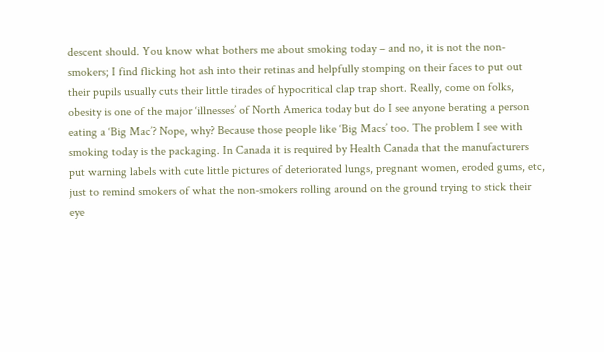descent should. You know what bothers me about smoking today – and no, it is not the non-smokers; I find flicking hot ash into their retinas and helpfully stomping on their faces to put out their pupils usually cuts their little tirades of hypocritical clap trap short. Really, come on folks, obesity is one of the major ‘illnesses’ of North America today but do I see anyone berating a person eating a ‘Big Mac’? Nope, why? Because those people like ‘Big Macs’ too. The problem I see with smoking today is the packaging. In Canada it is required by Health Canada that the manufacturers put warning labels with cute little pictures of deteriorated lungs, pregnant women, eroded gums, etc, just to remind smokers of what the non-smokers rolling around on the ground trying to stick their eye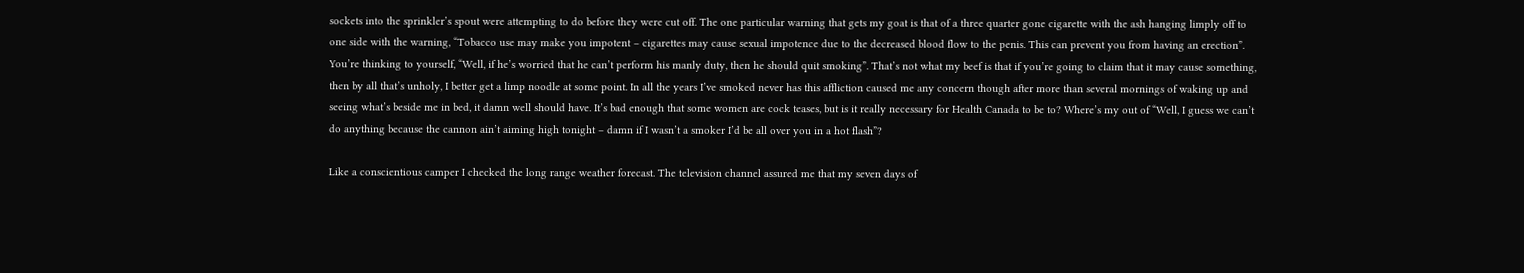sockets into the sprinkler’s spout were attempting to do before they were cut off. The one particular warning that gets my goat is that of a three quarter gone cigarette with the ash hanging limply off to one side with the warning, “Tobacco use may make you impotent – cigarettes may cause sexual impotence due to the decreased blood flow to the penis. This can prevent you from having an erection”. You’re thinking to yourself, “Well, if he’s worried that he can’t perform his manly duty, then he should quit smoking”. That’s not what my beef is that if you’re going to claim that it may cause something, then by all that’s unholy, I better get a limp noodle at some point. In all the years I’ve smoked never has this affliction caused me any concern though after more than several mornings of waking up and seeing what’s beside me in bed, it damn well should have. It’s bad enough that some women are cock teases, but is it really necessary for Health Canada to be to? Where’s my out of “Well, I guess we can’t do anything because the cannon ain’t aiming high tonight – damn if I wasn’t a smoker I’d be all over you in a hot flash”?

Like a conscientious camper I checked the long range weather forecast. The television channel assured me that my seven days of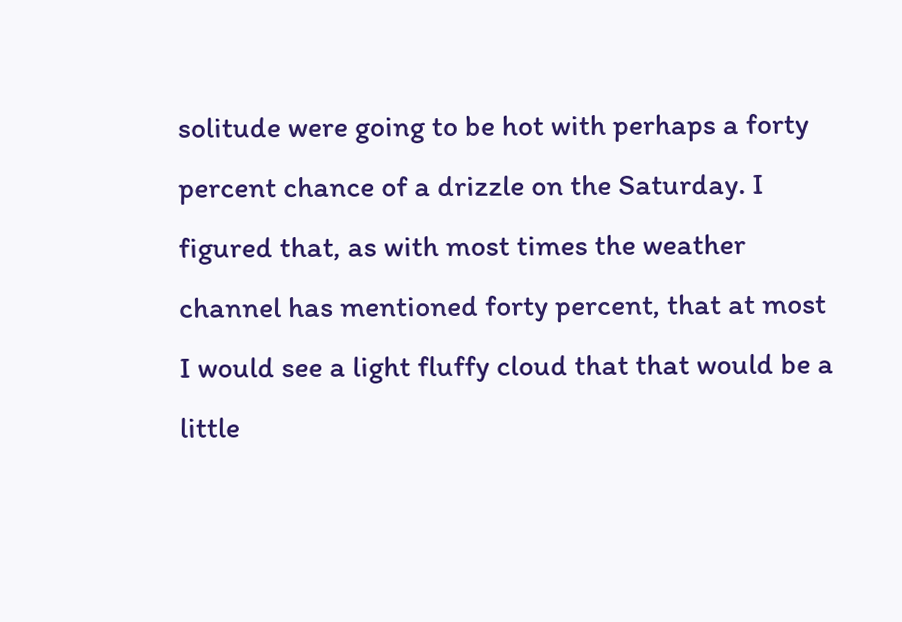solitude were going to be hot with perhaps a forty percent chance of a drizzle on the Saturday. I figured that, as with most times the weather channel has mentioned forty percent, that at most I would see a light fluffy cloud that that would be a little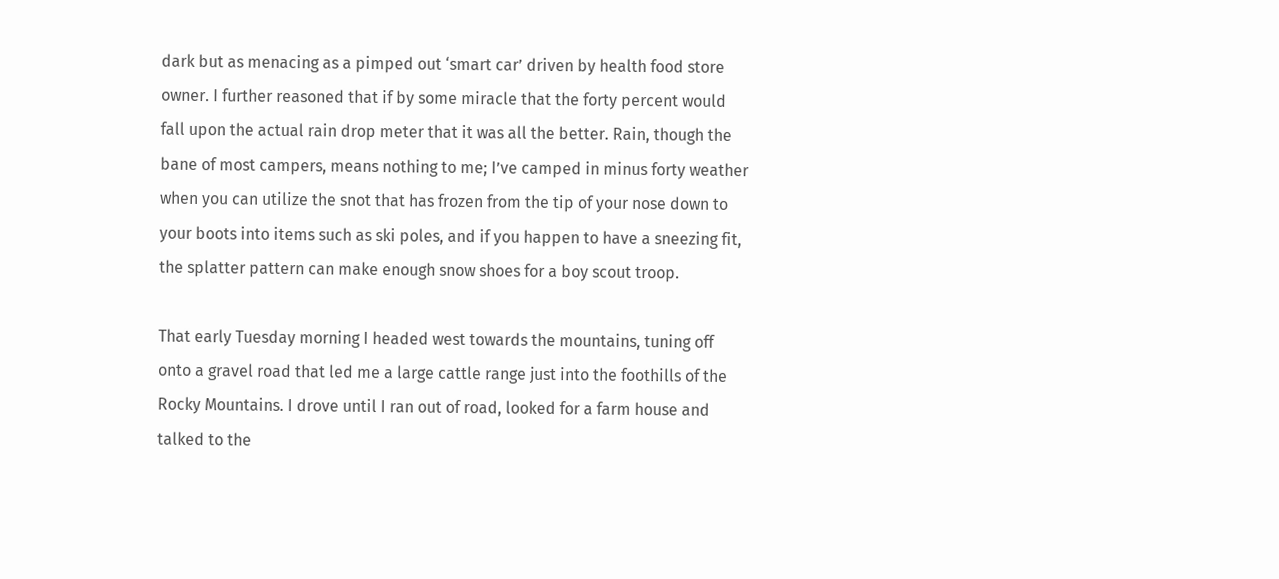dark but as menacing as a pimped out ‘smart car’ driven by health food store owner. I further reasoned that if by some miracle that the forty percent would fall upon the actual rain drop meter that it was all the better. Rain, though the bane of most campers, means nothing to me; I’ve camped in minus forty weather when you can utilize the snot that has frozen from the tip of your nose down to your boots into items such as ski poles, and if you happen to have a sneezing fit, the splatter pattern can make enough snow shoes for a boy scout troop.

That early Tuesday morning I headed west towards the mountains, tuning off onto a gravel road that led me a large cattle range just into the foothills of the Rocky Mountains. I drove until I ran out of road, looked for a farm house and talked to the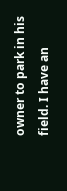owner to park in his field. I have an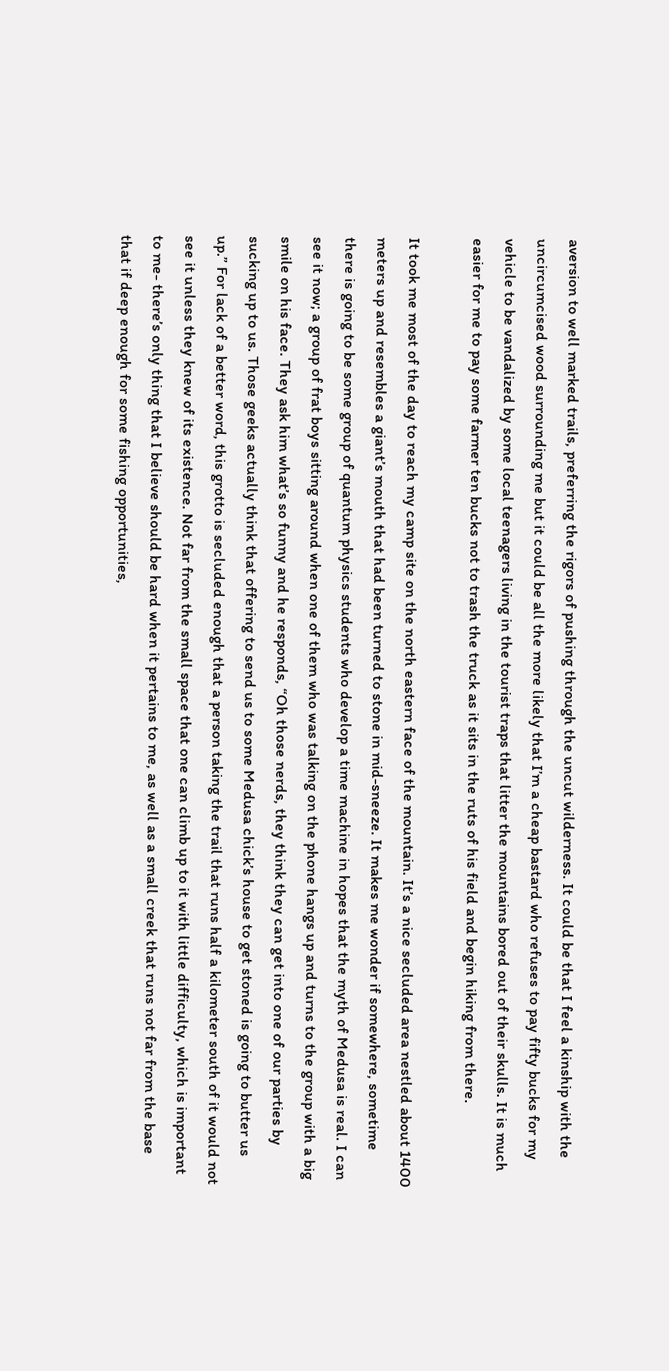aversion to well marked trails, preferring the rigors of pushing through the uncut wilderness. It could be that I feel a kinship with the uncircumcised wood surrounding me but it could be all the more likely that I’m a cheap bastard who refuses to pay fifty bucks for my vehicle to be vandalized by some local teenagers living in the tourist traps that litter the mountains bored out of their skulls. It is much easier for me to pay some farmer ten bucks not to trash the truck as it sits in the ruts of his field and begin hiking from there.

It took me most of the day to reach my camp site on the north eastern face of the mountain. It’s a nice secluded area nestled about 1400 meters up and resembles a giant’s mouth that had been turned to stone in mid-sneeze. It makes me wonder if somewhere, sometime there is going to be some group of quantum physics students who develop a time machine in hopes that the myth of Medusa is real. I can see it now; a group of frat boys sitting around when one of them who was talking on the phone hangs up and turns to the group with a big smile on his face. They ask him what’s so funny and he responds, “Oh those nerds, they think they can get into one of our parties by sucking up to us. Those geeks actually think that offering to send us to some Medusa chick’s house to get stoned is going to butter us up.” For lack of a better word, this grotto is secluded enough that a person taking the trail that runs half a kilometer south of it would not see it unless they knew of its existence. Not far from the small space that one can climb up to it with little difficulty, which is important to me- there’s only thing that I believe should be hard when it pertains to me, as well as a small creek that runs not far from the base that if deep enough for some fishing opportunities,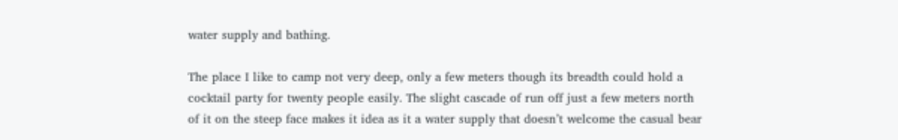water supply and bathing.

The place I like to camp not very deep, only a few meters though its breadth could hold a cocktail party for twenty people easily. The slight cascade of run off just a few meters north of it on the steep face makes it idea as it a water supply that doesn’t welcome the casual bear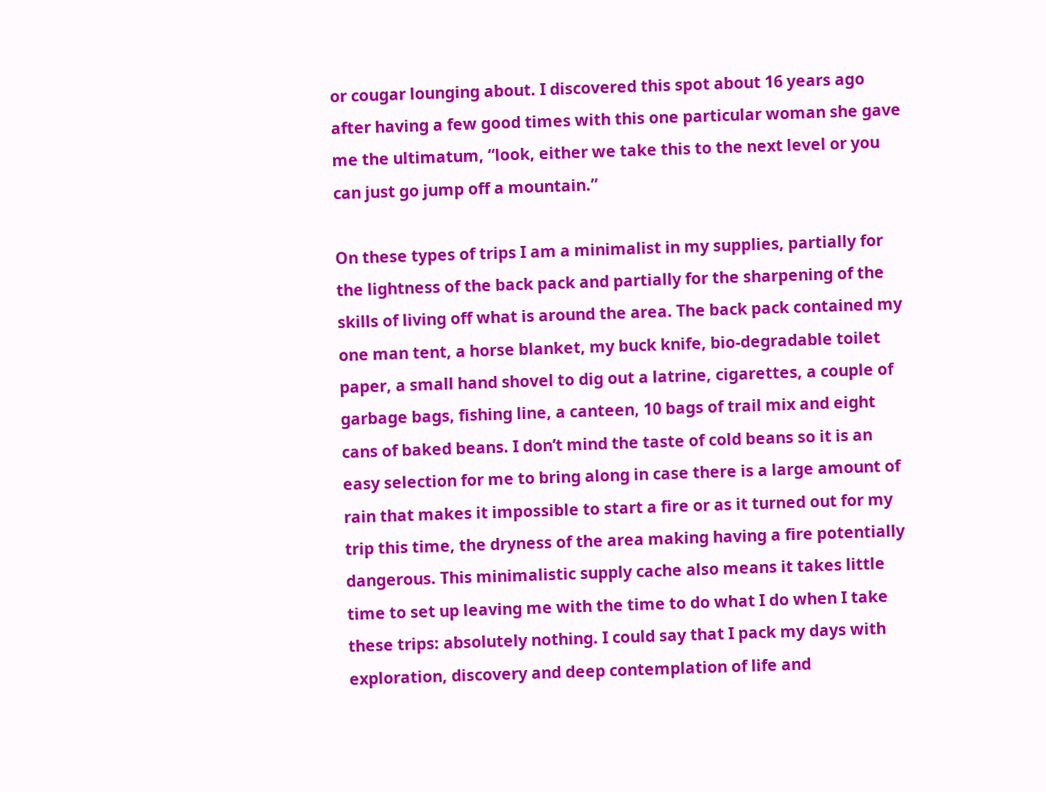or cougar lounging about. I discovered this spot about 16 years ago after having a few good times with this one particular woman she gave me the ultimatum, “look, either we take this to the next level or you can just go jump off a mountain.”

On these types of trips I am a minimalist in my supplies, partially for the lightness of the back pack and partially for the sharpening of the skills of living off what is around the area. The back pack contained my one man tent, a horse blanket, my buck knife, bio-degradable toilet paper, a small hand shovel to dig out a latrine, cigarettes, a couple of garbage bags, fishing line, a canteen, 10 bags of trail mix and eight cans of baked beans. I don’t mind the taste of cold beans so it is an easy selection for me to bring along in case there is a large amount of rain that makes it impossible to start a fire or as it turned out for my trip this time, the dryness of the area making having a fire potentially dangerous. This minimalistic supply cache also means it takes little time to set up leaving me with the time to do what I do when I take these trips: absolutely nothing. I could say that I pack my days with exploration, discovery and deep contemplation of life and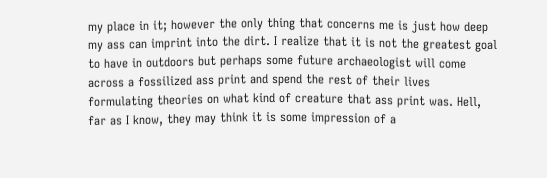my place in it; however the only thing that concerns me is just how deep my ass can imprint into the dirt. I realize that it is not the greatest goal to have in outdoors but perhaps some future archaeologist will come across a fossilized ass print and spend the rest of their lives formulating theories on what kind of creature that ass print was. Hell, far as I know, they may think it is some impression of a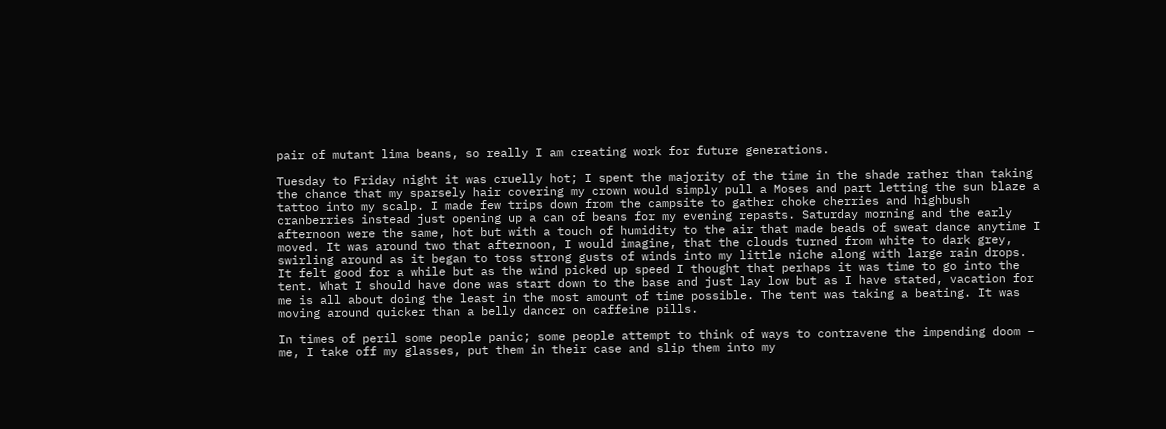pair of mutant lima beans, so really I am creating work for future generations.

Tuesday to Friday night it was cruelly hot; I spent the majority of the time in the shade rather than taking the chance that my sparsely hair covering my crown would simply pull a Moses and part letting the sun blaze a tattoo into my scalp. I made few trips down from the campsite to gather choke cherries and highbush cranberries instead just opening up a can of beans for my evening repasts. Saturday morning and the early afternoon were the same, hot but with a touch of humidity to the air that made beads of sweat dance anytime I moved. It was around two that afternoon, I would imagine, that the clouds turned from white to dark grey, swirling around as it began to toss strong gusts of winds into my little niche along with large rain drops. It felt good for a while but as the wind picked up speed I thought that perhaps it was time to go into the tent. What I should have done was start down to the base and just lay low but as I have stated, vacation for me is all about doing the least in the most amount of time possible. The tent was taking a beating. It was moving around quicker than a belly dancer on caffeine pills.

In times of peril some people panic; some people attempt to think of ways to contravene the impending doom – me, I take off my glasses, put them in their case and slip them into my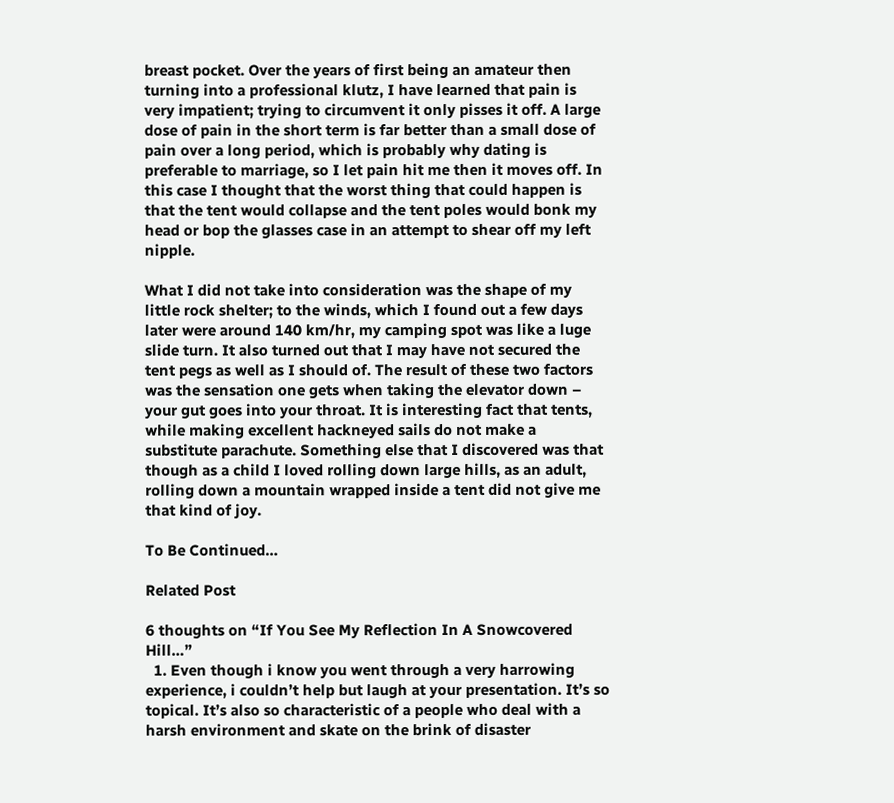breast pocket. Over the years of first being an amateur then turning into a professional klutz, I have learned that pain is very impatient; trying to circumvent it only pisses it off. A large dose of pain in the short term is far better than a small dose of pain over a long period, which is probably why dating is preferable to marriage, so I let pain hit me then it moves off. In this case I thought that the worst thing that could happen is that the tent would collapse and the tent poles would bonk my head or bop the glasses case in an attempt to shear off my left nipple.

What I did not take into consideration was the shape of my little rock shelter; to the winds, which I found out a few days later were around 140 km/hr, my camping spot was like a luge slide turn. It also turned out that I may have not secured the tent pegs as well as I should of. The result of these two factors was the sensation one gets when taking the elevator down – your gut goes into your throat. It is interesting fact that tents, while making excellent hackneyed sails do not make a substitute parachute. Something else that I discovered was that though as a child I loved rolling down large hills, as an adult, rolling down a mountain wrapped inside a tent did not give me that kind of joy.

To Be Continued…

Related Post

6 thoughts on “If You See My Reflection In A Snowcovered Hill…”
  1. Even though i know you went through a very harrowing experience, i couldn’t help but laugh at your presentation. It’s so topical. It’s also so characteristic of a people who deal with a harsh environment and skate on the brink of disaster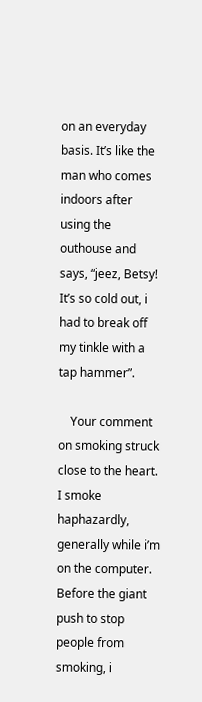on an everyday basis. It’s like the man who comes indoors after using the outhouse and says, “jeez, Betsy! It’s so cold out, i had to break off my tinkle with a tap hammer”.

    Your comment on smoking struck close to the heart. I smoke haphazardly, generally while i’m on the computer. Before the giant push to stop people from smoking, i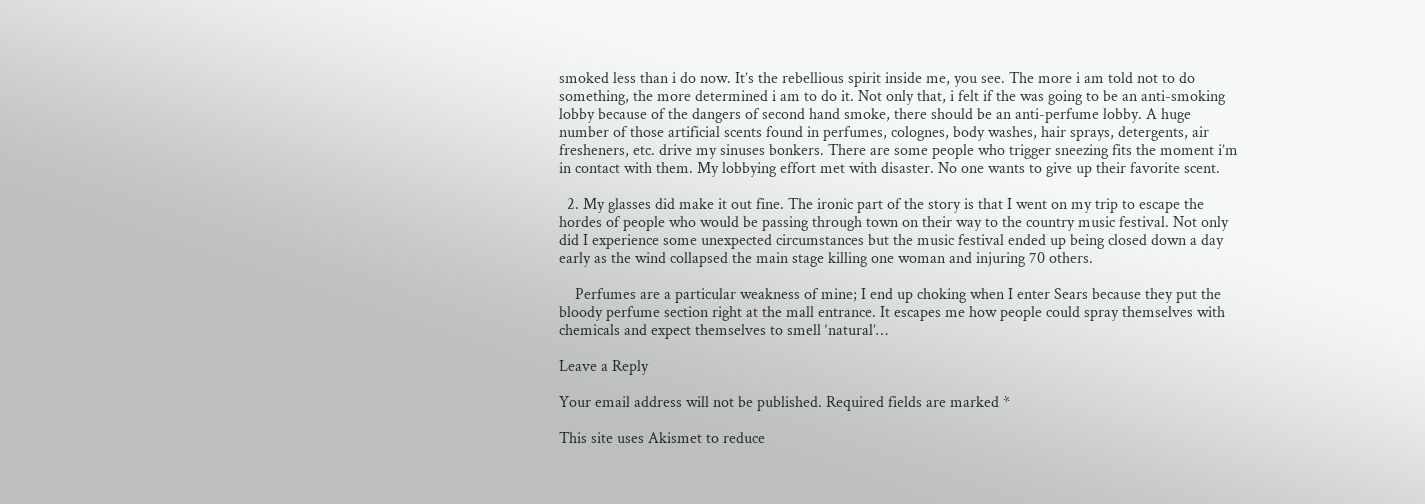smoked less than i do now. It’s the rebellious spirit inside me, you see. The more i am told not to do something, the more determined i am to do it. Not only that, i felt if the was going to be an anti-smoking lobby because of the dangers of second hand smoke, there should be an anti-perfume lobby. A huge number of those artificial scents found in perfumes, colognes, body washes, hair sprays, detergents, air fresheners, etc. drive my sinuses bonkers. There are some people who trigger sneezing fits the moment i’m in contact with them. My lobbying effort met with disaster. No one wants to give up their favorite scent.

  2. My glasses did make it out fine. The ironic part of the story is that I went on my trip to escape the hordes of people who would be passing through town on their way to the country music festival. Not only did I experience some unexpected circumstances but the music festival ended up being closed down a day early as the wind collapsed the main stage killing one woman and injuring 70 others.

    Perfumes are a particular weakness of mine; I end up choking when I enter Sears because they put the bloody perfume section right at the mall entrance. It escapes me how people could spray themselves with chemicals and expect themselves to smell ‘natural’…

Leave a Reply

Your email address will not be published. Required fields are marked *

This site uses Akismet to reduce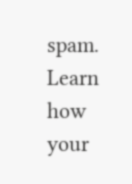spam. Learn how your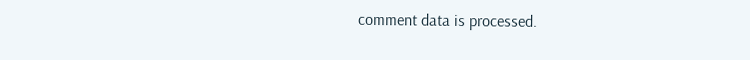comment data is processed.